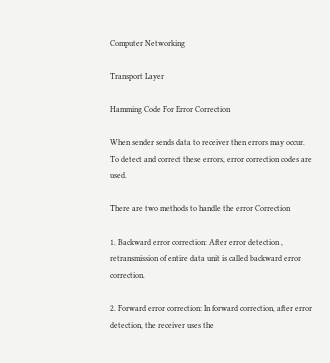Computer Networking

Transport Layer

Hamming Code For Error Correction

When sender sends data to receiver then errors may occur. To detect and correct these errors, error correction codes are used.

There are two methods to handle the error Correction

1. Backward error correction: After error detection , retransmission of entire data unit is called backward error correction.

2. Forward error correction: In forward correction, after error detection, the receiver uses the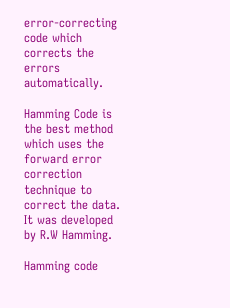error-correcting code which corrects the errors automatically.

Hamming Code is the best method which uses the forward error correction technique to correct the data. It was developed by R.W Hamming.

Hamming code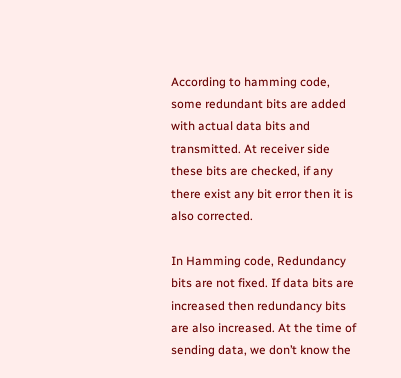According to hamming code, some redundant bits are added with actual data bits and transmitted. At receiver side these bits are checked, if any there exist any bit error then it is also corrected.

In Hamming code, Redundancy bits are not fixed. If data bits are increased then redundancy bits are also increased. At the time of sending data, we don’t know the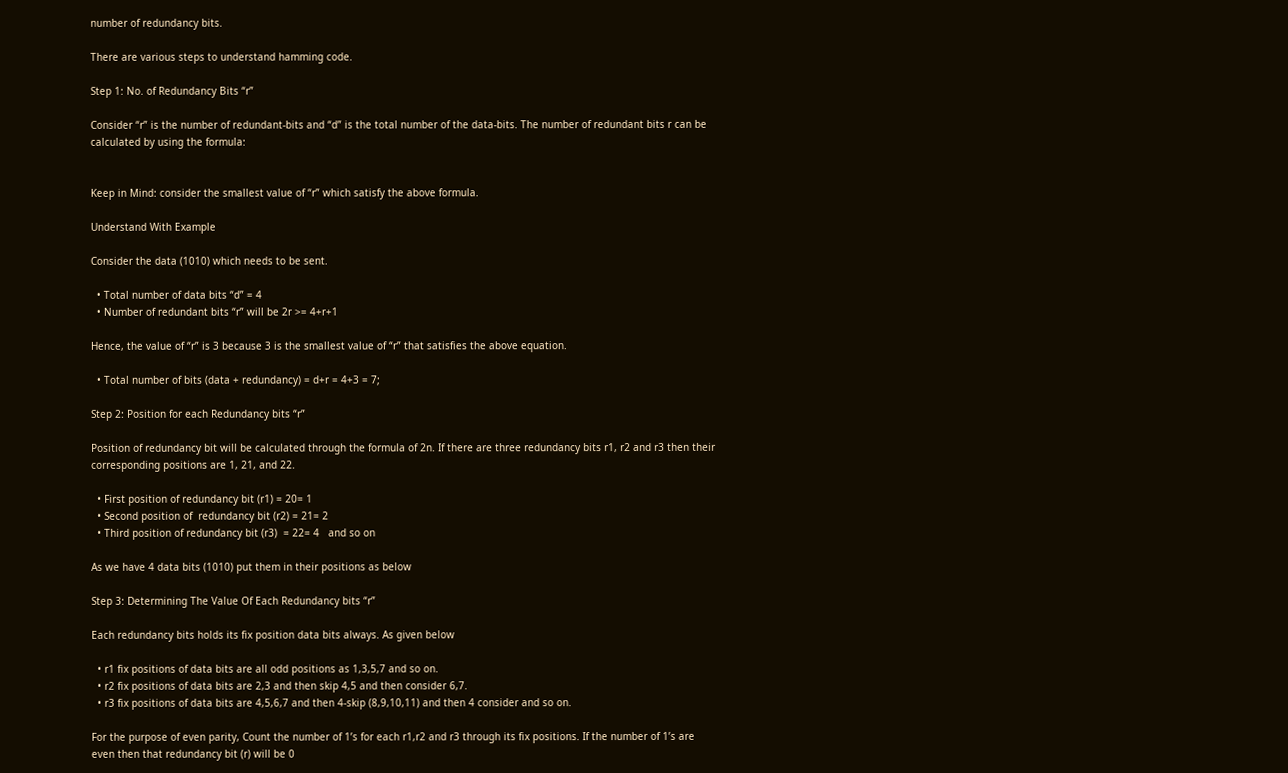number of redundancy bits.

There are various steps to understand hamming code.

Step 1: No. of Redundancy Bits “r”

Consider “r” is the number of redundant-bits and “d” is the total number of the data-bits. The number of redundant bits r can be calculated by using the formula:


Keep in Mind: consider the smallest value of “r” which satisfy the above formula.

Understand With Example

Consider the data (1010) which needs to be sent.

  • Total number of data bits “d” = 4
  • Number of redundant bits “r” will be 2r >= 4+r+1

Hence, the value of “r” is 3 because 3 is the smallest value of “r” that satisfies the above equation.

  • Total number of bits (data + redundancy) = d+r = 4+3 = 7;

Step 2: Position for each Redundancy bits “r”

Position of redundancy bit will be calculated through the formula of 2n. If there are three redundancy bits r1, r2 and r3 then their corresponding positions are 1, 21, and 22.

  • First position of redundancy bit (r1) = 20= 1
  • Second position of  redundancy bit (r2) = 21= 2
  • Third position of redundancy bit (r3)  = 22= 4   and so on

As we have 4 data bits (1010) put them in their positions as below

Step 3: Determining The Value Of Each Redundancy bits “r”

Each redundancy bits holds its fix position data bits always. As given below

  • r1 fix positions of data bits are all odd positions as 1,3,5,7 and so on.
  • r2 fix positions of data bits are 2,3 and then skip 4,5 and then consider 6,7.
  • r3 fix positions of data bits are 4,5,6,7 and then 4-skip (8,9,10,11) and then 4 consider and so on.

For the purpose of even parity, Count the number of 1’s for each r1,r2 and r3 through its fix positions. If the number of 1’s are even then that redundancy bit (r) will be 0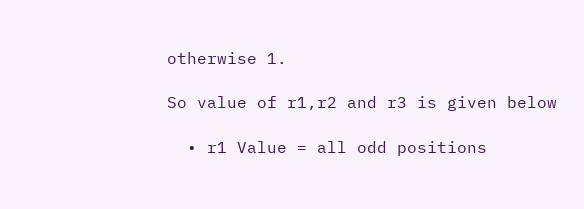otherwise 1.

So value of r1,r2 and r3 is given below

  • r1 Value = all odd positions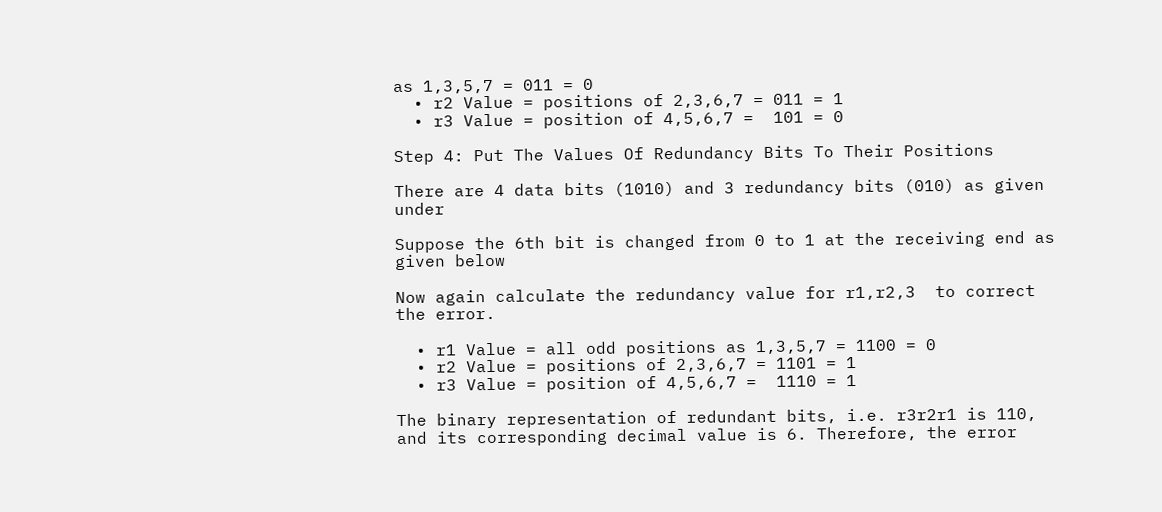as 1,3,5,7 = 011 = 0
  • r2 Value = positions of 2,3,6,7 = 011 = 1
  • r3 Value = position of 4,5,6,7 =  101 = 0

Step 4: Put The Values Of Redundancy Bits To Their Positions

There are 4 data bits (1010) and 3 redundancy bits (010) as given under

Suppose the 6th bit is changed from 0 to 1 at the receiving end as given below

Now again calculate the redundancy value for r1,r2,3  to correct the error.

  • r1 Value = all odd positions as 1,3,5,7 = 1100 = 0
  • r2 Value = positions of 2,3,6,7 = 1101 = 1
  • r3 Value = position of 4,5,6,7 =  1110 = 1

The binary representation of redundant bits, i.e. r3r2r1 is 110, and its corresponding decimal value is 6. Therefore, the error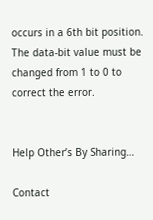occurs in a 6th bit position. The data-bit value must be changed from 1 to 0 to correct the error.


Help Other’s By Sharing…

Contact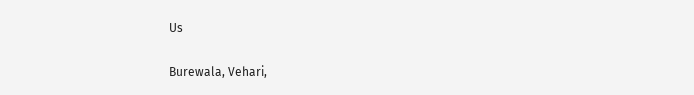Us

Burewala, Vehari,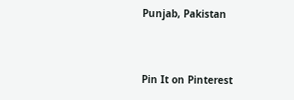Punjab, Pakistan


Pin It on Pinterest